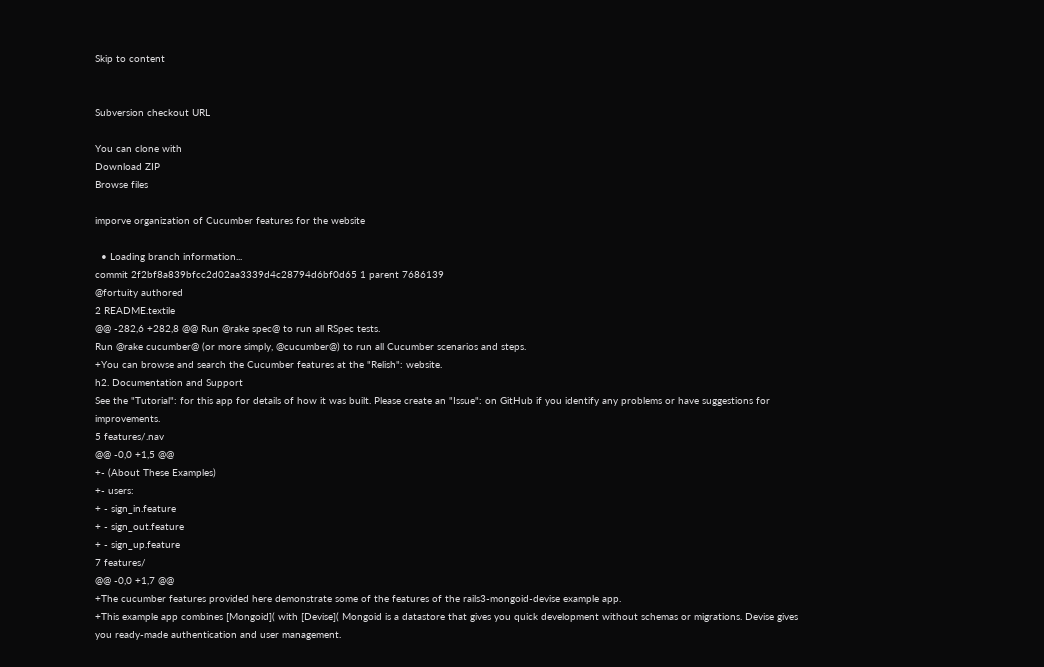Skip to content


Subversion checkout URL

You can clone with
Download ZIP
Browse files

imporve organization of Cucumber features for the website

  • Loading branch information...
commit 2f2bf8a839bfcc2d02aa3339d4c28794d6bf0d65 1 parent 7686139
@fortuity authored
2 README.textile
@@ -282,6 +282,8 @@ Run @rake spec@ to run all RSpec tests.
Run @rake cucumber@ (or more simply, @cucumber@) to run all Cucumber scenarios and steps.
+You can browse and search the Cucumber features at the "Relish": website.
h2. Documentation and Support
See the "Tutorial": for this app for details of how it was built. Please create an "Issue": on GitHub if you identify any problems or have suggestions for improvements.
5 features/.nav
@@ -0,0 +1,5 @@
+- (About These Examples)
+- users:
+ - sign_in.feature
+ - sign_out.feature
+ - sign_up.feature
7 features/
@@ -0,0 +1,7 @@
+The cucumber features provided here demonstrate some of the features of the rails3-mongoid-devise example app.
+This example app combines [Mongoid]( with [Devise]( Mongoid is a datastore that gives you quick development without schemas or migrations. Devise gives you ready-made authentication and user management.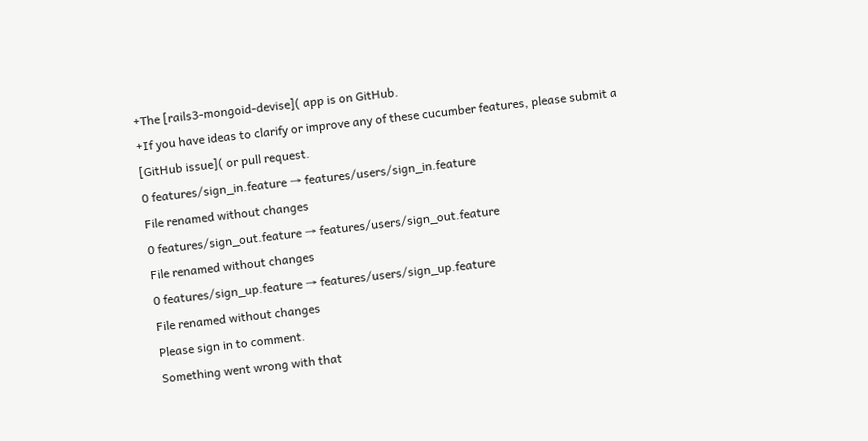+The [rails3-mongoid-devise]( app is on GitHub.
+If you have ideas to clarify or improve any of these cucumber features, please submit a [GitHub issue]( or pull request.
0 features/sign_in.feature → features/users/sign_in.feature
File renamed without changes
0 features/sign_out.feature → features/users/sign_out.feature
File renamed without changes
0 features/sign_up.feature → features/users/sign_up.feature
File renamed without changes
Please sign in to comment.
Something went wrong with that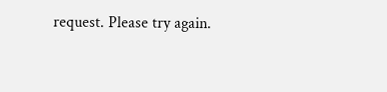request. Please try again.